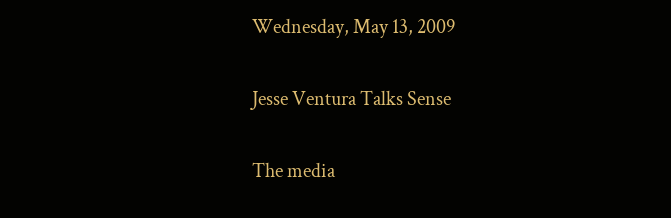Wednesday, May 13, 2009

Jesse Ventura Talks Sense

The media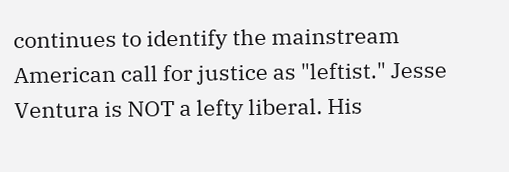continues to identify the mainstream American call for justice as "leftist." Jesse Ventura is NOT a lefty liberal. His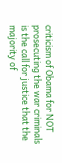criticism of Obama for NOT prosecuting the war criminals is the call for justice that the majority of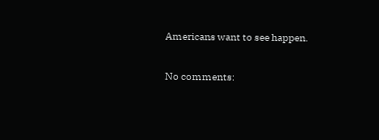Americans want to see happen.

No comments: